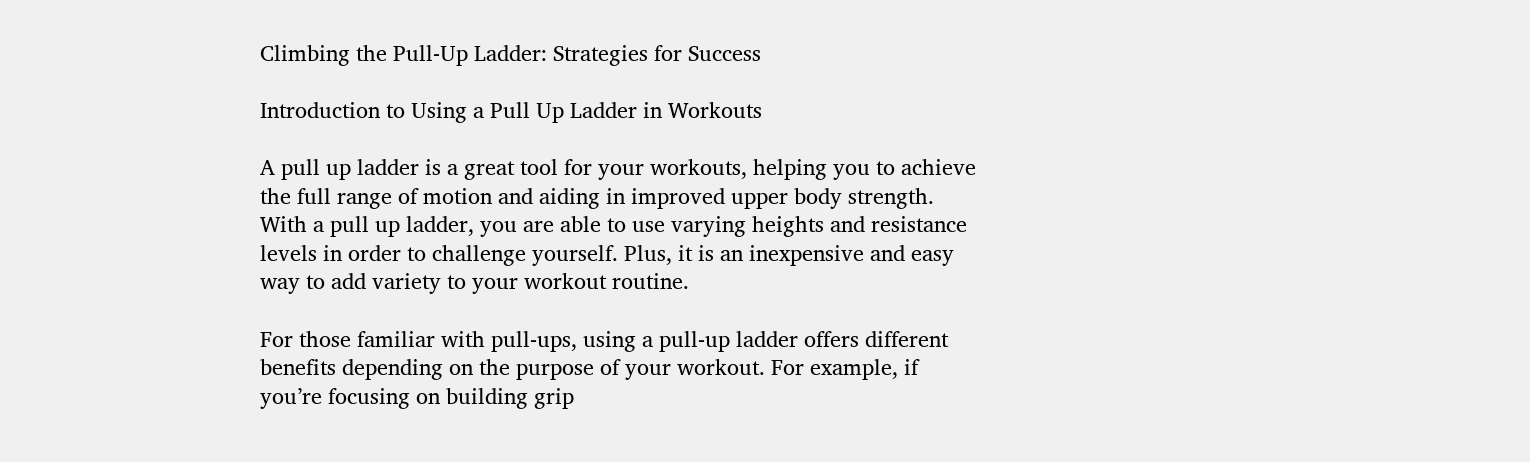Climbing the Pull-Up Ladder: Strategies for Success

Introduction to Using a Pull Up Ladder in Workouts

A pull up ladder is a great tool for your workouts, helping you to achieve the full range of motion and aiding in improved upper body strength. With a pull up ladder, you are able to use varying heights and resistance levels in order to challenge yourself. Plus, it is an inexpensive and easy way to add variety to your workout routine.

For those familiar with pull-ups, using a pull-up ladder offers different benefits depending on the purpose of your workout. For example, if you’re focusing on building grip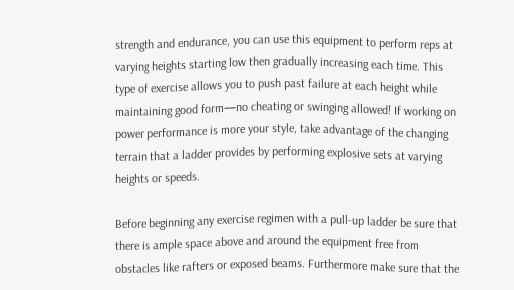strength and endurance, you can use this equipment to perform reps at varying heights starting low then gradually increasing each time. This type of exercise allows you to push past failure at each height while maintaining good form—no cheating or swinging allowed! If working on power performance is more your style, take advantage of the changing terrain that a ladder provides by performing explosive sets at varying heights or speeds.

Before beginning any exercise regimen with a pull-up ladder be sure that there is ample space above and around the equipment free from obstacles like rafters or exposed beams. Furthermore make sure that the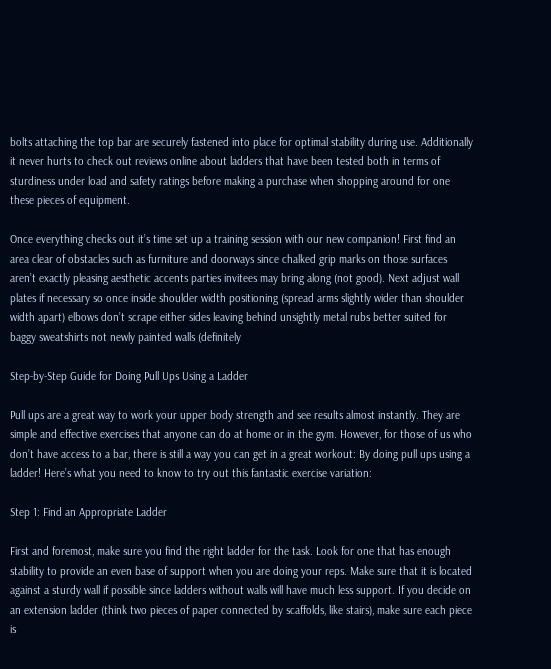bolts attaching the top bar are securely fastened into place for optimal stability during use. Additionally it never hurts to check out reviews online about ladders that have been tested both in terms of sturdiness under load and safety ratings before making a purchase when shopping around for one these pieces of equipment.

Once everything checks out it’s time set up a training session with our new companion! First find an area clear of obstacles such as furniture and doorways since chalked grip marks on those surfaces aren’t exactly pleasing aesthetic accents parties invitees may bring along (not good). Next adjust wall plates if necessary so once inside shoulder width positioning (spread arms slightly wider than shoulder width apart) elbows don’t scrape either sides leaving behind unsightly metal rubs better suited for baggy sweatshirts not newly painted walls (definitely

Step-by-Step Guide for Doing Pull Ups Using a Ladder

Pull ups are a great way to work your upper body strength and see results almost instantly. They are simple and effective exercises that anyone can do at home or in the gym. However, for those of us who don’t have access to a bar, there is still a way you can get in a great workout: By doing pull ups using a ladder! Here’s what you need to know to try out this fantastic exercise variation:

Step 1: Find an Appropriate Ladder

First and foremost, make sure you find the right ladder for the task. Look for one that has enough stability to provide an even base of support when you are doing your reps. Make sure that it is located against a sturdy wall if possible since ladders without walls will have much less support. If you decide on an extension ladder (think two pieces of paper connected by scaffolds, like stairs), make sure each piece is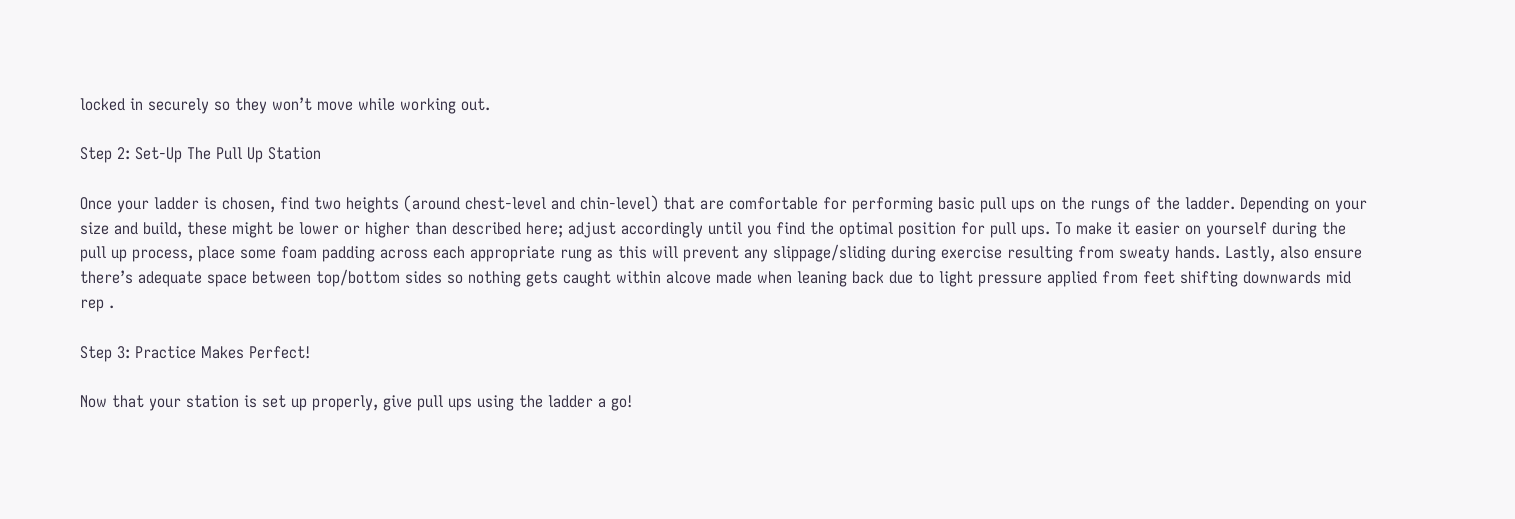locked in securely so they won’t move while working out.

Step 2: Set-Up The Pull Up Station

Once your ladder is chosen, find two heights (around chest-level and chin-level) that are comfortable for performing basic pull ups on the rungs of the ladder. Depending on your size and build, these might be lower or higher than described here; adjust accordingly until you find the optimal position for pull ups. To make it easier on yourself during the pull up process, place some foam padding across each appropriate rung as this will prevent any slippage/sliding during exercise resulting from sweaty hands. Lastly, also ensure there’s adequate space between top/bottom sides so nothing gets caught within alcove made when leaning back due to light pressure applied from feet shifting downwards mid rep .

Step 3: Practice Makes Perfect!

Now that your station is set up properly, give pull ups using the ladder a go!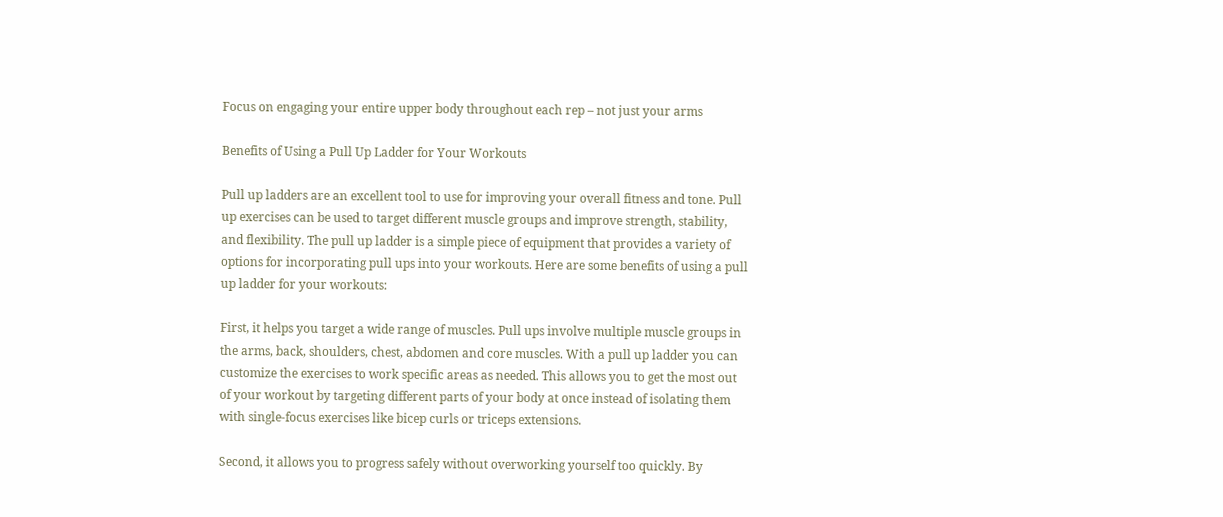Focus on engaging your entire upper body throughout each rep – not just your arms

Benefits of Using a Pull Up Ladder for Your Workouts

Pull up ladders are an excellent tool to use for improving your overall fitness and tone. Pull up exercises can be used to target different muscle groups and improve strength, stability, and flexibility. The pull up ladder is a simple piece of equipment that provides a variety of options for incorporating pull ups into your workouts. Here are some benefits of using a pull up ladder for your workouts:

First, it helps you target a wide range of muscles. Pull ups involve multiple muscle groups in the arms, back, shoulders, chest, abdomen and core muscles. With a pull up ladder you can customize the exercises to work specific areas as needed. This allows you to get the most out of your workout by targeting different parts of your body at once instead of isolating them with single-focus exercises like bicep curls or triceps extensions.

Second, it allows you to progress safely without overworking yourself too quickly. By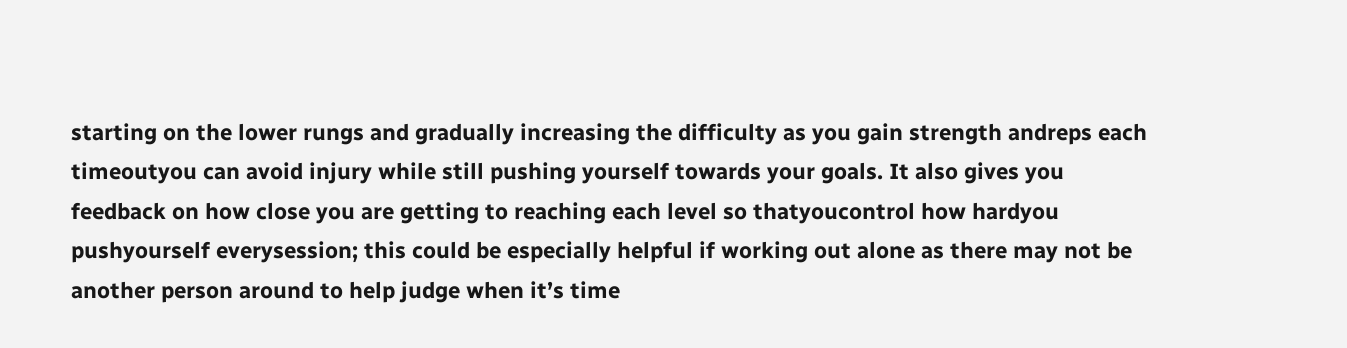starting on the lower rungs and gradually increasing the difficulty as you gain strength andreps each timeoutyou can avoid injury while still pushing yourself towards your goals. It also gives you feedback on how close you are getting to reaching each level so thatyoucontrol how hardyou pushyourself everysession; this could be especially helpful if working out alone as there may not be another person around to help judge when it’s time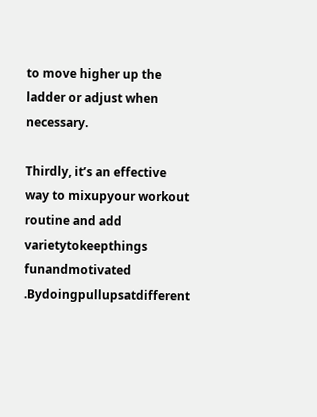to move higher up the ladder or adjust when necessary.

Thirdly, it’s an effective way to mixupyour workout routine and add varietytokeepthings funandmotivated .Bydoingpullupsatdifferent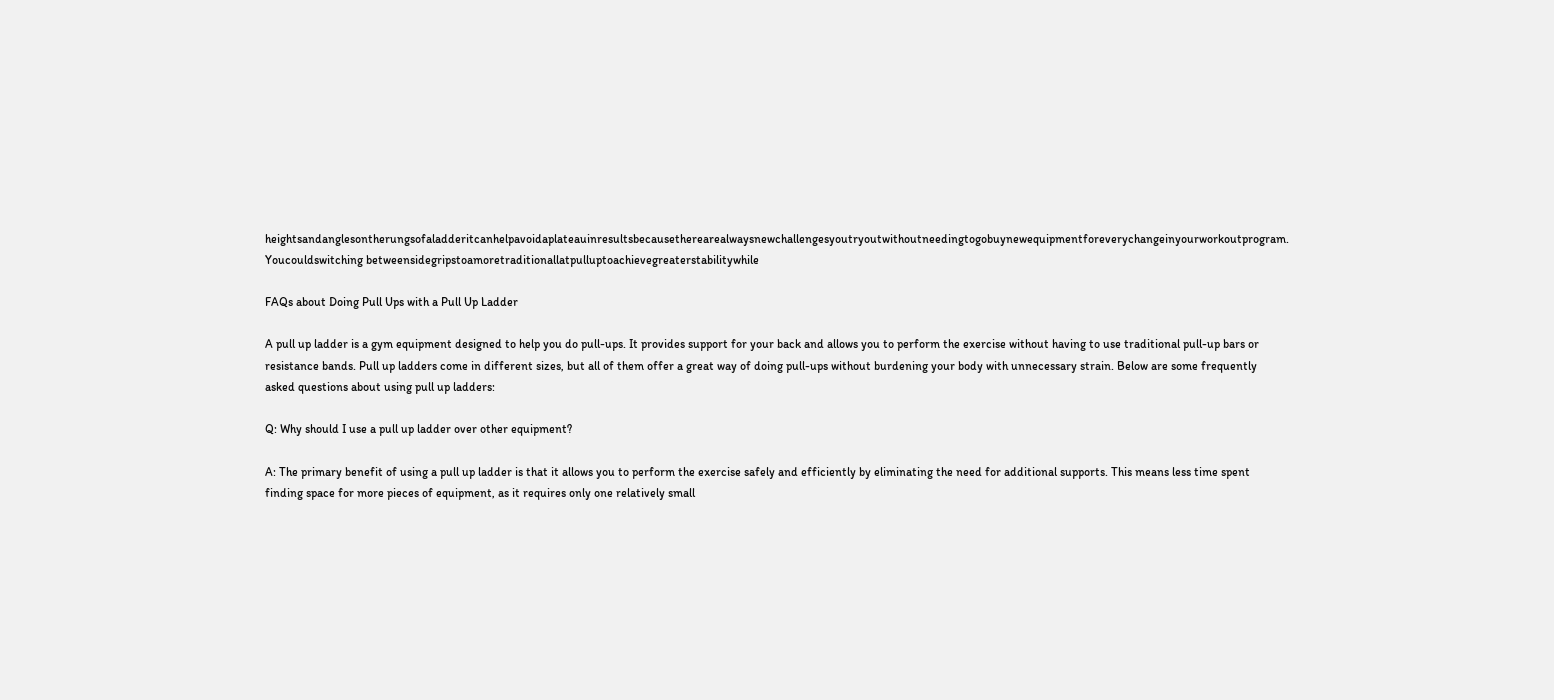heightsandanglesontherungsofaladderitcanhelpavoidaplateauinresultsbecausetherearealwaysnewchallengesyoutryoutwithoutneedingtogobuynewequipmentforeverychangeinyourworkoutprogram. Youcouldswitching betweensidegripstoamoretraditionallatpulluptoachievegreaterstabilitywhile

FAQs about Doing Pull Ups with a Pull Up Ladder

A pull up ladder is a gym equipment designed to help you do pull-ups. It provides support for your back and allows you to perform the exercise without having to use traditional pull-up bars or resistance bands. Pull up ladders come in different sizes, but all of them offer a great way of doing pull-ups without burdening your body with unnecessary strain. Below are some frequently asked questions about using pull up ladders:

Q: Why should I use a pull up ladder over other equipment?

A: The primary benefit of using a pull up ladder is that it allows you to perform the exercise safely and efficiently by eliminating the need for additional supports. This means less time spent finding space for more pieces of equipment, as it requires only one relatively small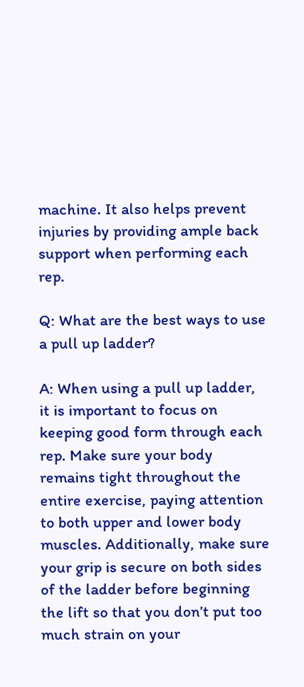machine. It also helps prevent injuries by providing ample back support when performing each rep.

Q: What are the best ways to use a pull up ladder?

A: When using a pull up ladder, it is important to focus on keeping good form through each rep. Make sure your body remains tight throughout the entire exercise, paying attention to both upper and lower body muscles. Additionally, make sure your grip is secure on both sides of the ladder before beginning the lift so that you don’t put too much strain on your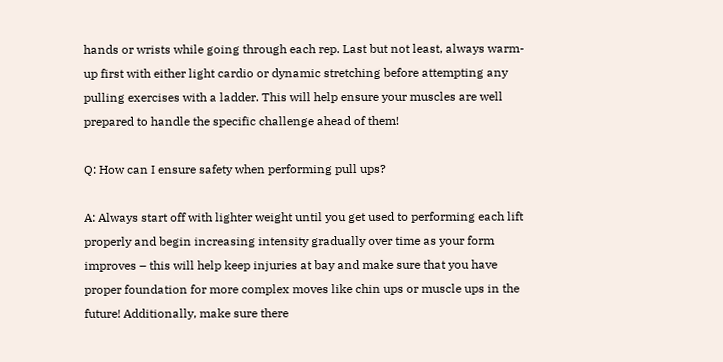hands or wrists while going through each rep. Last but not least, always warm-up first with either light cardio or dynamic stretching before attempting any pulling exercises with a ladder. This will help ensure your muscles are well prepared to handle the specific challenge ahead of them!

Q: How can I ensure safety when performing pull ups?

A: Always start off with lighter weight until you get used to performing each lift properly and begin increasing intensity gradually over time as your form improves – this will help keep injuries at bay and make sure that you have proper foundation for more complex moves like chin ups or muscle ups in the future! Additionally, make sure there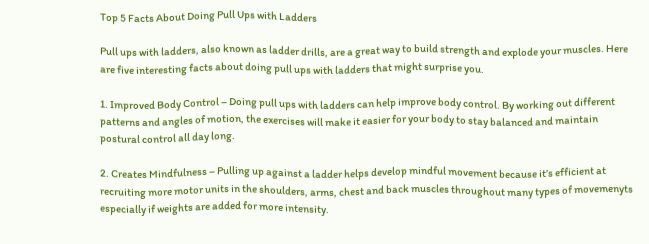Top 5 Facts About Doing Pull Ups with Ladders

Pull ups with ladders, also known as ladder drills, are a great way to build strength and explode your muscles. Here are five interesting facts about doing pull ups with ladders that might surprise you.

1. Improved Body Control – Doing pull ups with ladders can help improve body control. By working out different patterns and angles of motion, the exercises will make it easier for your body to stay balanced and maintain postural control all day long.

2. Creates Mindfulness – Pulling up against a ladder helps develop mindful movement because it’s efficient at recruiting more motor units in the shoulders, arms, chest and back muscles throughout many types of movemenyts especially if weights are added for more intensity.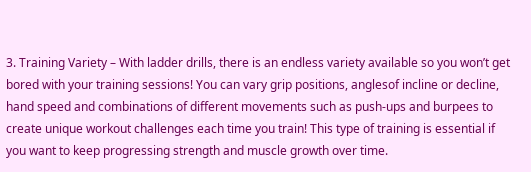3. Training Variety – With ladder drills, there is an endless variety available so you won’t get bored with your training sessions! You can vary grip positions, anglesof incline or decline, hand speed and combinations of different movements such as push-ups and burpees to create unique workout challenges each time you train! This type of training is essential if you want to keep progressing strength and muscle growth over time.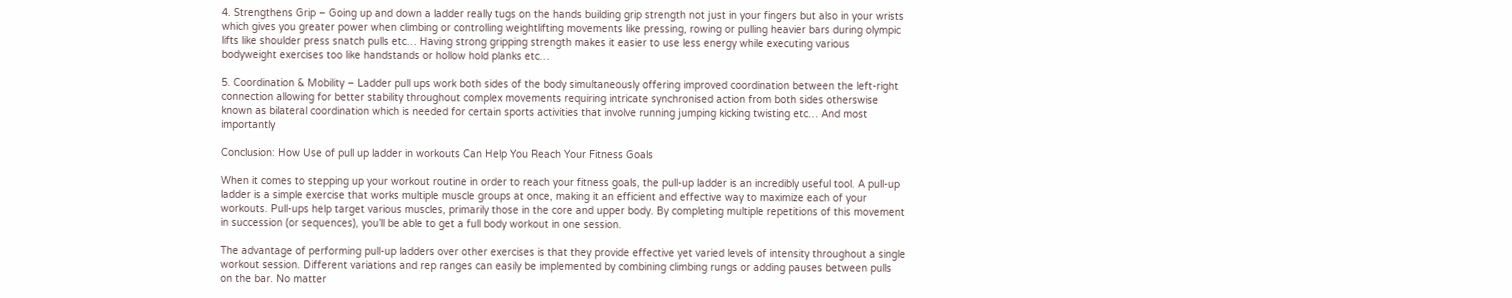4. Strengthens Grip – Going up and down a ladder really tugs on the hands building grip strength not just in your fingers but also in your wrists which gives you greater power when climbing or controlling weightlifting movements like pressing, rowing or pulling heavier bars during olympic lifts like shoulder press snatch pulls etc… Having strong gripping strength makes it easier to use less energy while executing various bodyweight exercises too like handstands or hollow hold planks etc…

5. Coordination & Mobility – Ladder pull ups work both sides of the body simultaneously offering improved coordination between the left-right connection allowing for better stability throughout complex movements requiring intricate synchronised action from both sides otherswise known as bilateral coordination which is needed for certain sports activities that involve running jumping kicking twisting etc… And most importantly

Conclusion: How Use of pull up ladder in workouts Can Help You Reach Your Fitness Goals

When it comes to stepping up your workout routine in order to reach your fitness goals, the pull-up ladder is an incredibly useful tool. A pull-up ladder is a simple exercise that works multiple muscle groups at once, making it an efficient and effective way to maximize each of your workouts. Pull-ups help target various muscles, primarily those in the core and upper body. By completing multiple repetitions of this movement in succession (or sequences), you’ll be able to get a full body workout in one session.

The advantage of performing pull-up ladders over other exercises is that they provide effective yet varied levels of intensity throughout a single workout session. Different variations and rep ranges can easily be implemented by combining climbing rungs or adding pauses between pulls on the bar. No matter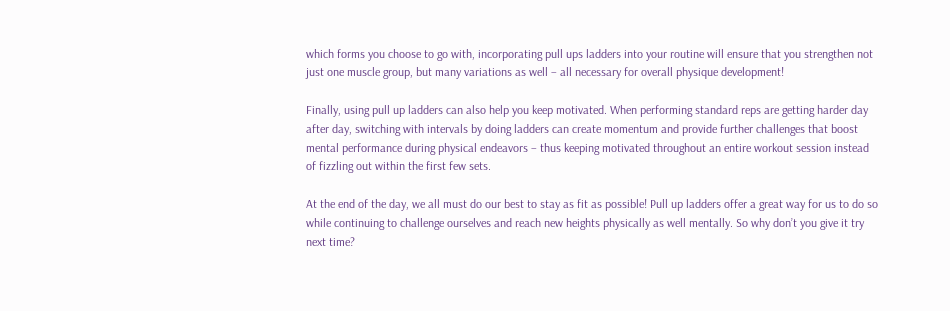which forms you choose to go with, incorporating pull ups ladders into your routine will ensure that you strengthen not just one muscle group, but many variations as well – all necessary for overall physique development!

Finally, using pull up ladders can also help you keep motivated. When performing standard reps are getting harder day after day, switching with intervals by doing ladders can create momentum and provide further challenges that boost mental performance during physical endeavors – thus keeping motivated throughout an entire workout session instead of fizzling out within the first few sets.

At the end of the day, we all must do our best to stay as fit as possible! Pull up ladders offer a great way for us to do so while continuing to challenge ourselves and reach new heights physically as well mentally. So why don’t you give it try next time?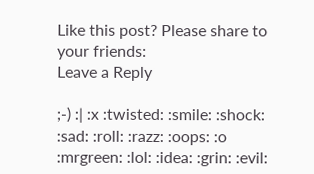Like this post? Please share to your friends:
Leave a Reply

;-) :| :x :twisted: :smile: :shock: :sad: :roll: :razz: :oops: :o :mrgreen: :lol: :idea: :grin: :evil: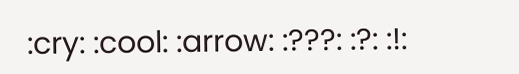:cry: :cool: :arrow: :???: :?: :!: